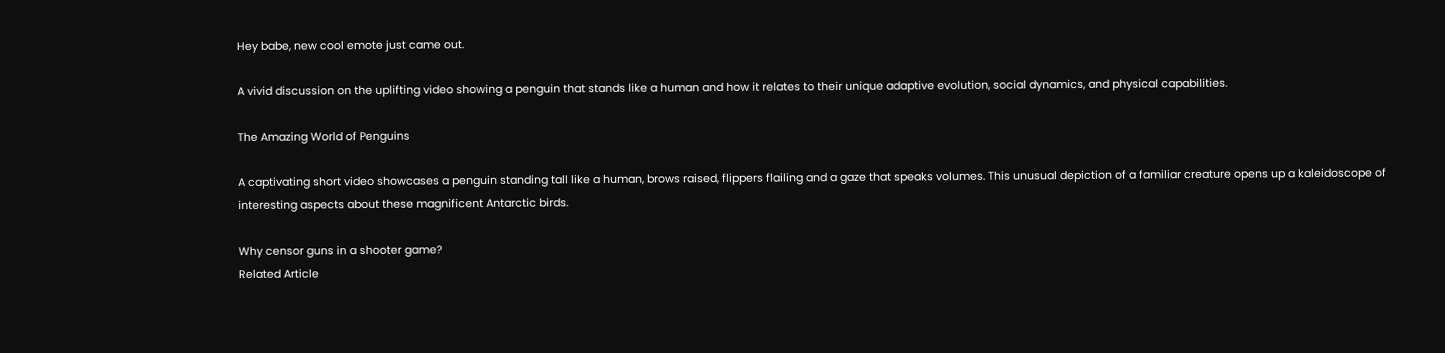Hey babe, new cool emote just came out.

A vivid discussion on the uplifting video showing a penguin that stands like a human and how it relates to their unique adaptive evolution, social dynamics, and physical capabilities.

The Amazing World of Penguins

A captivating short video showcases a penguin standing tall like a human, brows raised, flippers flailing and a gaze that speaks volumes. This unusual depiction of a familiar creature opens up a kaleidoscope of interesting aspects about these magnificent Antarctic birds.

Why censor guns in a shooter game?
Related Article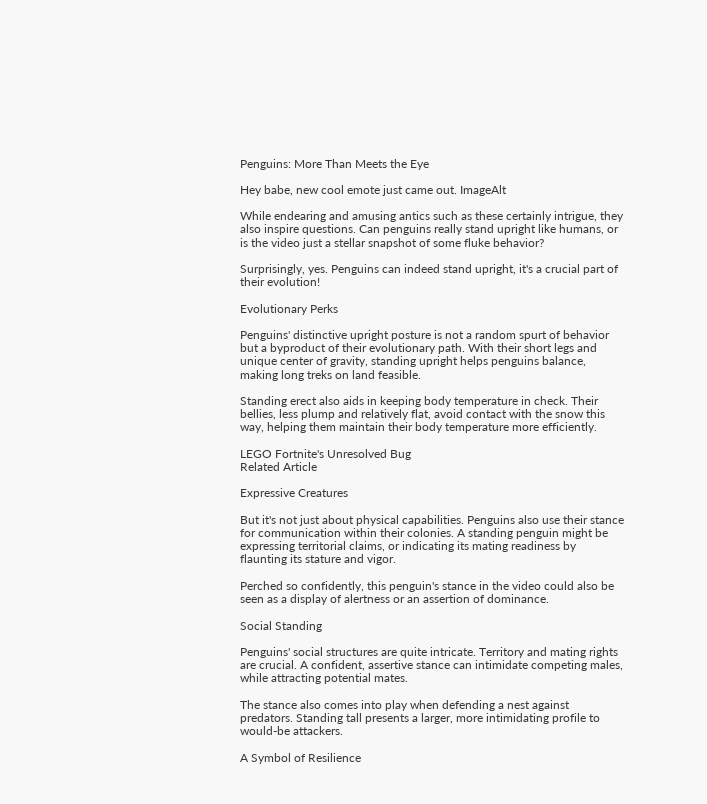Penguins: More Than Meets the Eye

Hey babe, new cool emote just came out. ImageAlt

While endearing and amusing antics such as these certainly intrigue, they also inspire questions. Can penguins really stand upright like humans, or is the video just a stellar snapshot of some fluke behavior?

Surprisingly, yes. Penguins can indeed stand upright, it's a crucial part of their evolution!

Evolutionary Perks

Penguins' distinctive upright posture is not a random spurt of behavior but a byproduct of their evolutionary path. With their short legs and unique center of gravity, standing upright helps penguins balance, making long treks on land feasible.

Standing erect also aids in keeping body temperature in check. Their bellies, less plump and relatively flat, avoid contact with the snow this way, helping them maintain their body temperature more efficiently.

LEGO Fortnite's Unresolved Bug
Related Article

Expressive Creatures

But it's not just about physical capabilities. Penguins also use their stance for communication within their colonies. A standing penguin might be expressing territorial claims, or indicating its mating readiness by flaunting its stature and vigor.

Perched so confidently, this penguin's stance in the video could also be seen as a display of alertness or an assertion of dominance.

Social Standing

Penguins' social structures are quite intricate. Territory and mating rights are crucial. A confident, assertive stance can intimidate competing males, while attracting potential mates.

The stance also comes into play when defending a nest against predators. Standing tall presents a larger, more intimidating profile to would-be attackers.

A Symbol of Resilience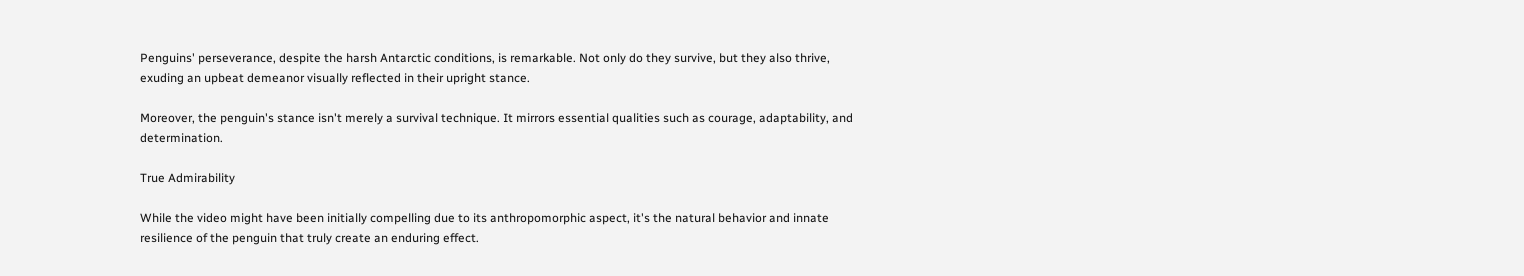Penguins' perseverance, despite the harsh Antarctic conditions, is remarkable. Not only do they survive, but they also thrive, exuding an upbeat demeanor visually reflected in their upright stance.

Moreover, the penguin's stance isn't merely a survival technique. It mirrors essential qualities such as courage, adaptability, and determination.

True Admirability

While the video might have been initially compelling due to its anthropomorphic aspect, it's the natural behavior and innate resilience of the penguin that truly create an enduring effect.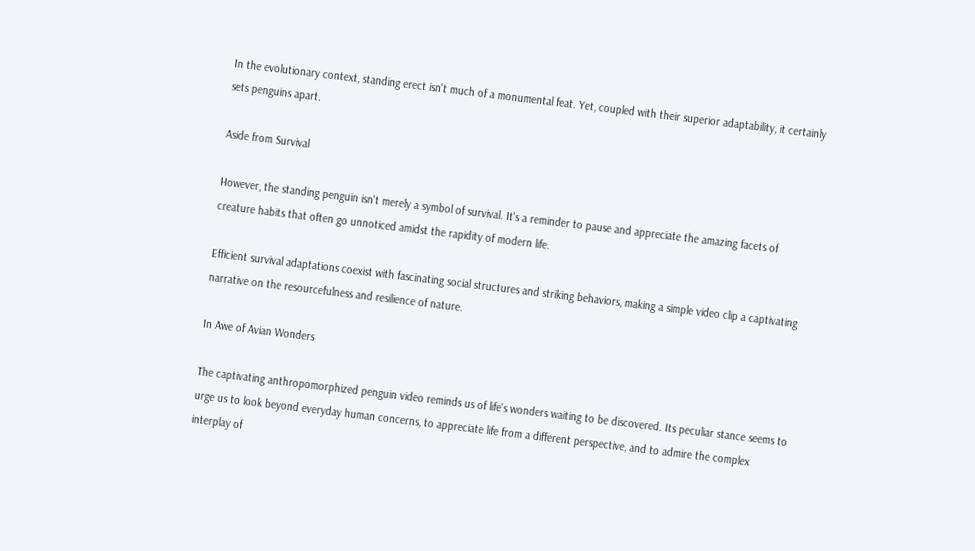In the evolutionary context, standing erect isn't much of a monumental feat. Yet, coupled with their superior adaptability, it certainly sets penguins apart.

Aside from Survival

However, the standing penguin isn't merely a symbol of survival. It's a reminder to pause and appreciate the amazing facets of creature habits that often go unnoticed amidst the rapidity of modern life.

Efficient survival adaptations coexist with fascinating social structures and striking behaviors, making a simple video clip a captivating narrative on the resourcefulness and resilience of nature.

In Awe of Avian Wonders

The captivating anthropomorphized penguin video reminds us of life's wonders waiting to be discovered. Its peculiar stance seems to urge us to look beyond everyday human concerns, to appreciate life from a different perspective, and to admire the complex interplay of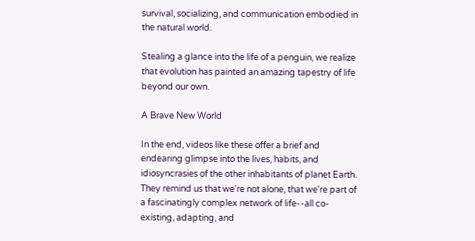survival, socializing, and communication embodied in the natural world.

Stealing a glance into the life of a penguin, we realize that evolution has painted an amazing tapestry of life beyond our own.

A Brave New World

In the end, videos like these offer a brief and endearing glimpse into the lives, habits, and idiosyncrasies of the other inhabitants of planet Earth. They remind us that we're not alone, that we're part of a fascinatingly complex network of life--all co-existing, adapting, and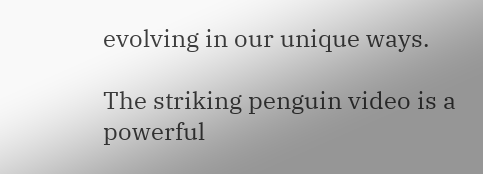evolving in our unique ways.

The striking penguin video is a powerful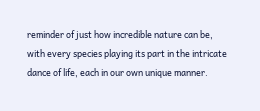reminder of just how incredible nature can be, with every species playing its part in the intricate dance of life, each in our own unique manner.